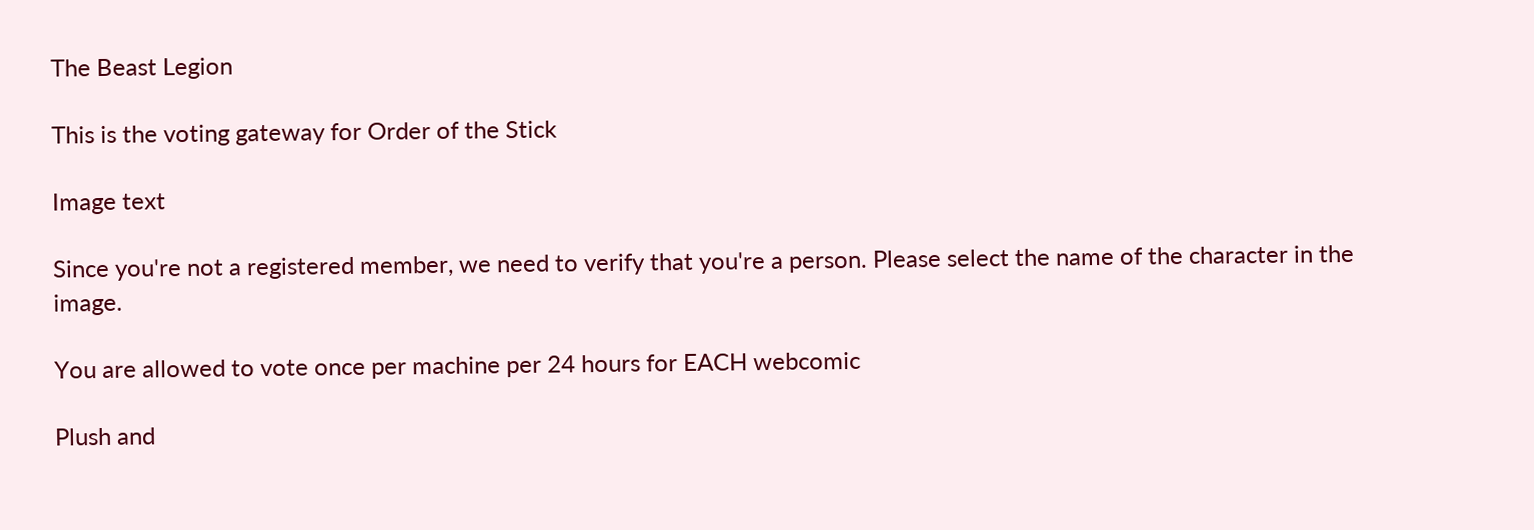The Beast Legion

This is the voting gateway for Order of the Stick

Image text

Since you're not a registered member, we need to verify that you're a person. Please select the name of the character in the image.

You are allowed to vote once per machine per 24 hours for EACH webcomic

Plush and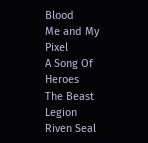Blood
Me and My Pixel
A Song Of Heroes
The Beast Legion
Riven Seal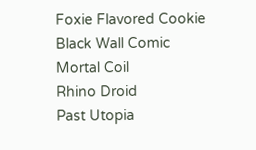Foxie Flavored Cookie
Black Wall Comic
Mortal Coil
Rhino Droid
Past Utopia